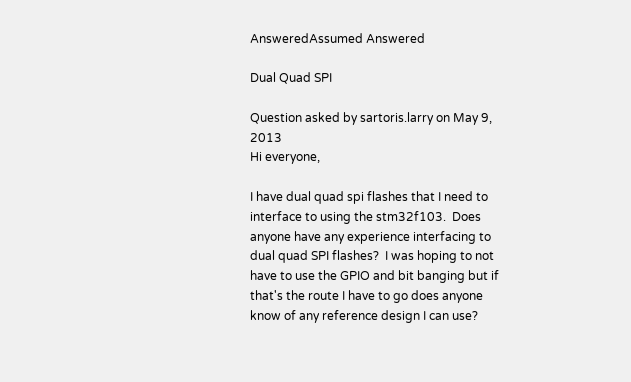AnsweredAssumed Answered

Dual Quad SPI

Question asked by sartoris.larry on May 9, 2013
Hi everyone,

I have dual quad spi flashes that I need to interface to using the stm32f103.  Does anyone have any experience interfacing to dual quad SPI flashes?  I was hoping to not have to use the GPIO and bit banging but if that's the route I have to go does anyone know of any reference design I can use?